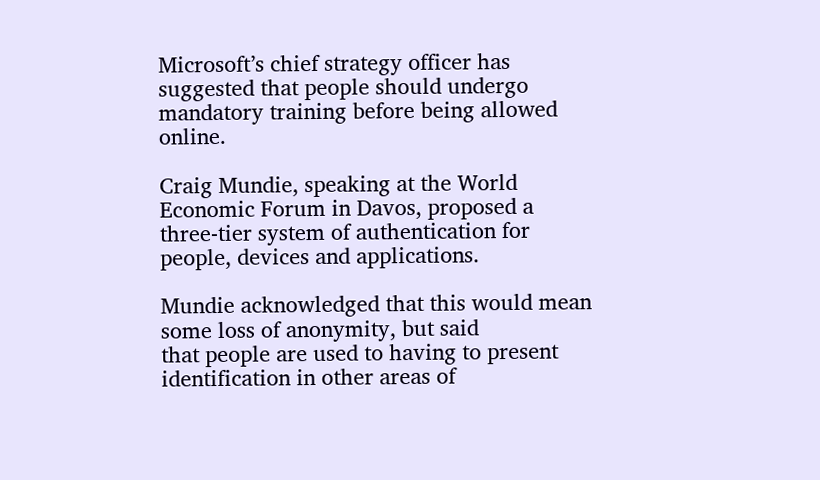Microsoft’s chief strategy officer has suggested that people should undergo
mandatory training before being allowed online.

Craig Mundie, speaking at the World Economic Forum in Davos, proposed a
three-tier system of authentication for people, devices and applications.

Mundie acknowledged that this would mean some loss of anonymity, but said
that people are used to having to present identification in other areas of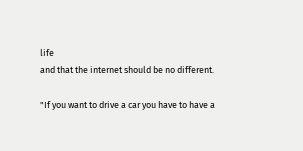life
and that the internet should be no different.

"If you want to drive a car you have to have a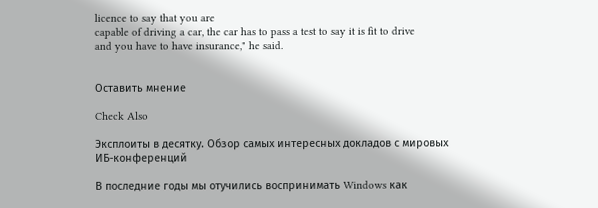licence to say that you are
capable of driving a car, the car has to pass a test to say it is fit to drive
and you have to have insurance," he said.


Оставить мнение

Check Also

Эксплоиты в десятку. Обзор самых интересных докладов с мировых ИБ-конференций

В последние годы мы отучились воспринимать Windows как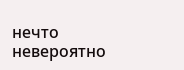нечто невероятно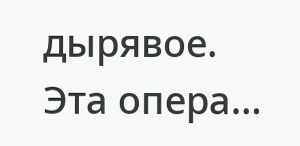дырявое. Эта опера…